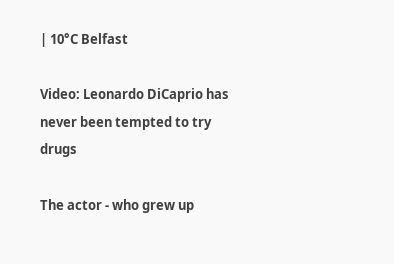| 10°C Belfast

Video: Leonardo DiCaprio has never been tempted to try drugs

The actor - who grew up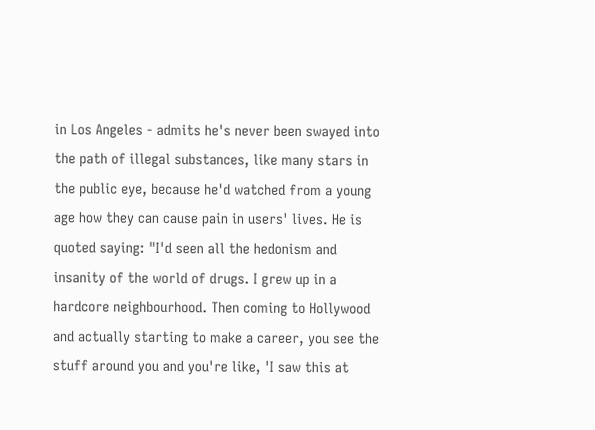in Los Angeles - admits he's never been swayed into the path of illegal substances, like many stars in the public eye, because he'd watched from a young age how they can cause pain in users' lives. He is quoted saying: "I'd seen all the hedonism and insanity of the world of drugs. I grew up in a hardcore neighbourhood. Then coming to Hollywood and actually starting to make a career, you see the stuff around you and you're like, 'I saw this at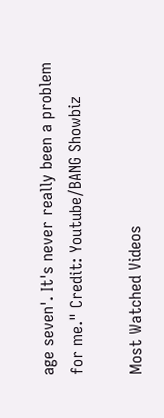age seven'. It's never really been a problem for me." Credit: Youtube/BANG Showbiz

Most Watched Videos